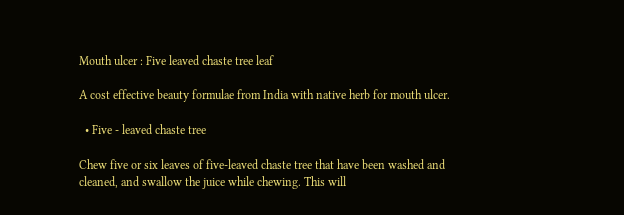Mouth ulcer : Five leaved chaste tree leaf

A cost effective beauty formulae from India with native herb for mouth ulcer.

  • Five - leaved chaste tree

Chew five or six leaves of five-leaved chaste tree that have been washed and cleaned, and swallow the juice while chewing. This will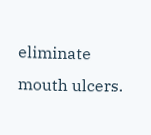eliminate mouth ulcers.